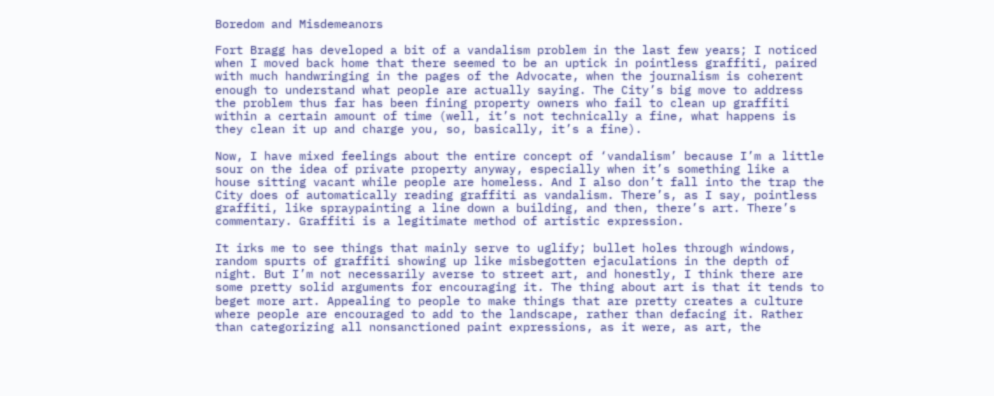Boredom and Misdemeanors

Fort Bragg has developed a bit of a vandalism problem in the last few years; I noticed when I moved back home that there seemed to be an uptick in pointless graffiti, paired with much handwringing in the pages of the Advocate, when the journalism is coherent enough to understand what people are actually saying. The City’s big move to address the problem thus far has been fining property owners who fail to clean up graffiti within a certain amount of time (well, it’s not technically a fine, what happens is they clean it up and charge you, so, basically, it’s a fine).

Now, I have mixed feelings about the entire concept of ‘vandalism’ because I’m a little sour on the idea of private property anyway, especially when it’s something like a house sitting vacant while people are homeless. And I also don’t fall into the trap the City does of automatically reading graffiti as vandalism. There’s, as I say, pointless graffiti, like spraypainting a line down a building, and then, there’s art. There’s commentary. Graffiti is a legitimate method of artistic expression.

It irks me to see things that mainly serve to uglify; bullet holes through windows, random spurts of graffiti showing up like misbegotten ejaculations in the depth of night. But I’m not necessarily averse to street art, and honestly, I think there are some pretty solid arguments for encouraging it. The thing about art is that it tends to beget more art. Appealing to people to make things that are pretty creates a culture where people are encouraged to add to the landscape, rather than defacing it. Rather than categorizing all nonsanctioned paint expressions, as it were, as art, the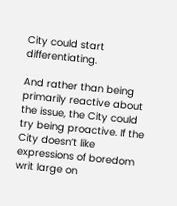City could start differentiating.

And rather than being primarily reactive about the issue, the City could try being proactive. If the City doesn’t like expressions of boredom writ large on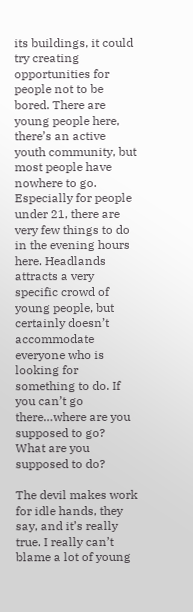its buildings, it could try creating opportunities for people not to be bored. There are young people here, there’s an active youth community, but most people have nowhere to go. Especially for people under 21, there are very few things to do in the evening hours here. Headlands attracts a very specific crowd of young people, but certainly doesn’t accommodate everyone who is looking for something to do. If you can’t go there…where are you supposed to go? What are you supposed to do?

The devil makes work for idle hands, they say, and it’s really true. I really can’t blame a lot of young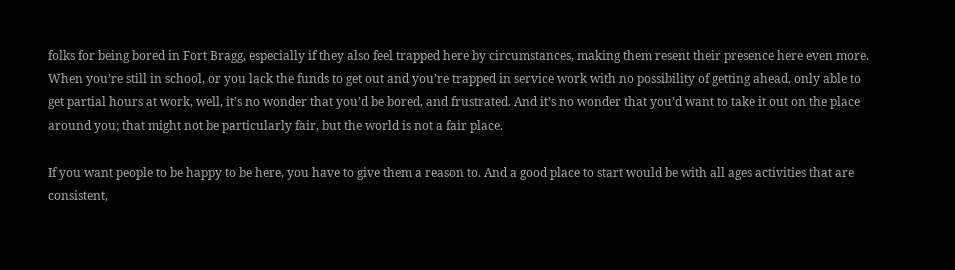folks for being bored in Fort Bragg, especially if they also feel trapped here by circumstances, making them resent their presence here even more. When you’re still in school, or you lack the funds to get out and you’re trapped in service work with no possibility of getting ahead, only able to get partial hours at work, well, it’s no wonder that you’d be bored, and frustrated. And it’s no wonder that you’d want to take it out on the place around you; that might not be particularly fair, but the world is not a fair place.

If you want people to be happy to be here, you have to give them a reason to. And a good place to start would be with all ages activities that are consistent,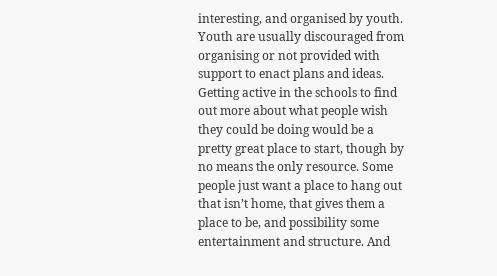interesting, and organised by youth. Youth are usually discouraged from organising or not provided with support to enact plans and ideas. Getting active in the schools to find out more about what people wish they could be doing would be a pretty great place to start, though by no means the only resource. Some people just want a place to hang out that isn’t home, that gives them a place to be, and possibility some entertainment and structure. And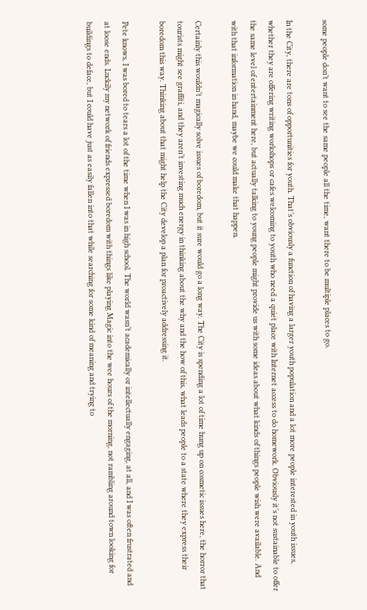some people don’t want to see the same people all the time, want there to be multiple places to go.

In the City, there are tons of opportunities for youth. That’s obviously a function of having a larger youth population and a lot more people interested in youth issues, whether they are offering writing workshops or cafes welcoming to youth who need a quiet place with Internet access to do homework. Obviously it’s not sustainable to offer the same level of entertainment here, but actually talking to young people might provide us with some ideas about what kinds of things people wish were available. And with that information in hand, maybe we could make that happen.

Certainly this wouldn’t magically solve issues of boredom, but it sure would go a long way. The City is spending a lot of time hung up on cosmetic issues here, the horror that tourists might see graffiti, and they aren’t investing much energy in thinking about the why and the how of this, what leads people to a state where they express their boredom this way. Thinking about that might help the City develop a plan for proactively addressing it.

Pete knows, I was bored to tears a lot of the time when I was in high school. The world wasn’t academically or intellectually engaging, at all, and I was often frustrated and at loose ends. Luckily my network of friends expressed boredom with things like playing Magic into the wee hours of the morning, not rambling around town looking for buildings to deface, but I could have just as easily fallen into that while searching for some kind of meaning and trying to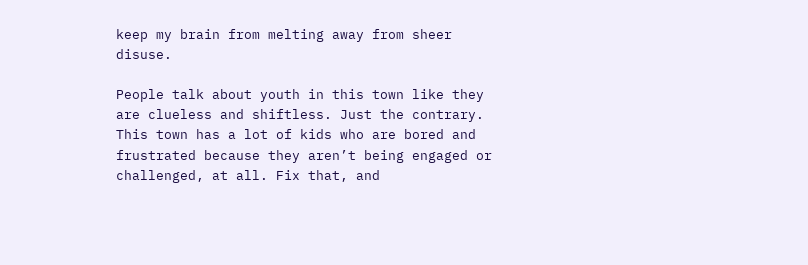keep my brain from melting away from sheer disuse.

People talk about youth in this town like they are clueless and shiftless. Just the contrary. This town has a lot of kids who are bored and frustrated because they aren’t being engaged or challenged, at all. Fix that, and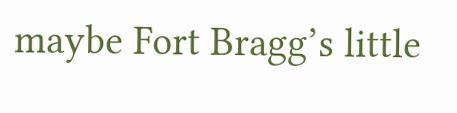maybe Fort Bragg’s little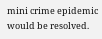mini crime epidemic would be resolved.